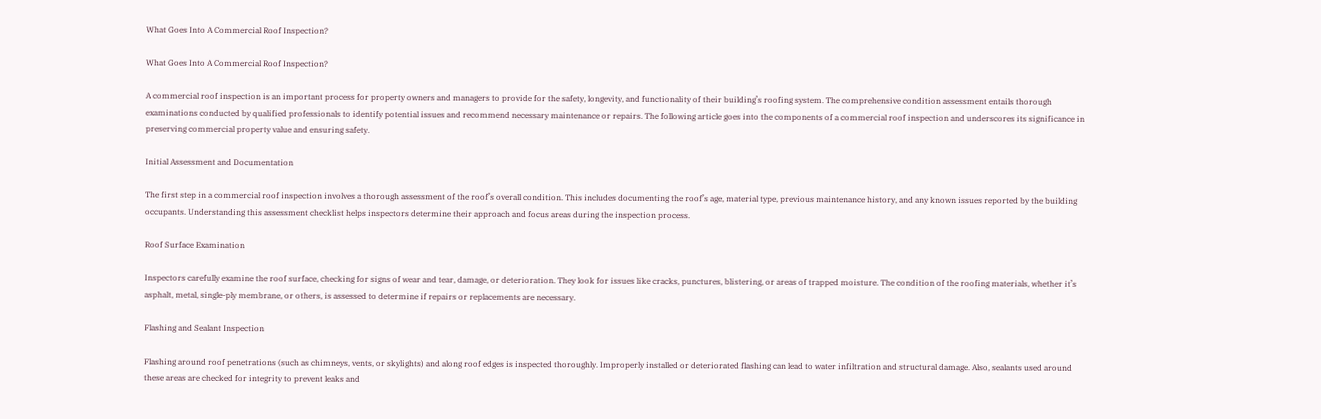What Goes Into A Commercial Roof Inspection?

What Goes Into A Commercial Roof Inspection?

A commercial roof inspection is an important process for property owners and managers to provide for the safety, longevity, and functionality of their building’s roofing system. The comprehensive condition assessment entails thorough examinations conducted by qualified professionals to identify potential issues and recommend necessary maintenance or repairs. The following article goes into the components of a commercial roof inspection and underscores its significance in preserving commercial property value and ensuring safety.

Initial Assessment and Documentation

The first step in a commercial roof inspection involves a thorough assessment of the roof’s overall condition. This includes documenting the roof’s age, material type, previous maintenance history, and any known issues reported by the building occupants. Understanding this assessment checklist helps inspectors determine their approach and focus areas during the inspection process.

Roof Surface Examination

Inspectors carefully examine the roof surface, checking for signs of wear and tear, damage, or deterioration. They look for issues like cracks, punctures, blistering, or areas of trapped moisture. The condition of the roofing materials, whether it’s asphalt, metal, single-ply membrane, or others, is assessed to determine if repairs or replacements are necessary.

Flashing and Sealant Inspection

Flashing around roof penetrations (such as chimneys, vents, or skylights) and along roof edges is inspected thoroughly. Improperly installed or deteriorated flashing can lead to water infiltration and structural damage. Also, sealants used around these areas are checked for integrity to prevent leaks and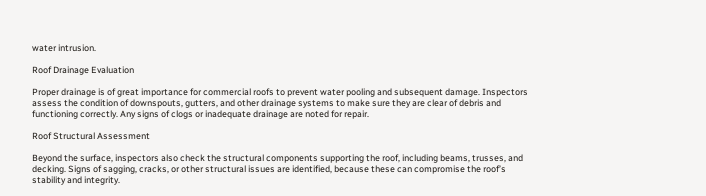water intrusion.

Roof Drainage Evaluation

Proper drainage is of great importance for commercial roofs to prevent water pooling and subsequent damage. Inspectors assess the condition of downspouts, gutters, and other drainage systems to make sure they are clear of debris and functioning correctly. Any signs of clogs or inadequate drainage are noted for repair.

Roof Structural Assessment

Beyond the surface, inspectors also check the structural components supporting the roof, including beams, trusses, and decking. Signs of sagging, cracks, or other structural issues are identified, because these can compromise the roof’s stability and integrity.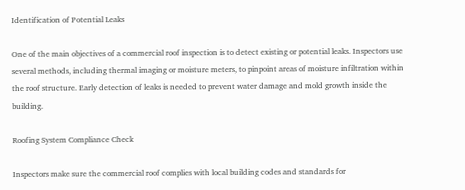Identification of Potential Leaks

One of the main objectives of a commercial roof inspection is to detect existing or potential leaks. Inspectors use several methods, including thermal imaging or moisture meters, to pinpoint areas of moisture infiltration within the roof structure. Early detection of leaks is needed to prevent water damage and mold growth inside the building.

Roofing System Compliance Check

Inspectors make sure the commercial roof complies with local building codes and standards for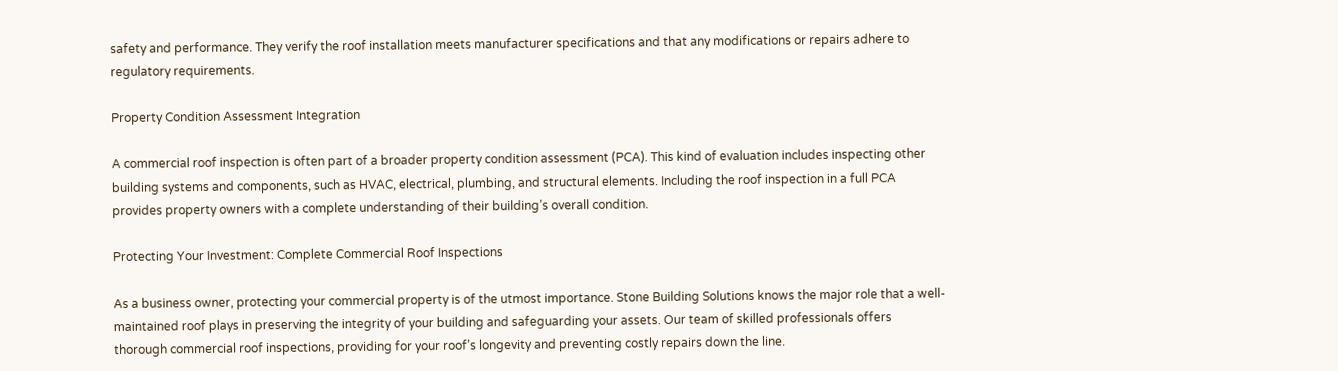safety and performance. They verify the roof installation meets manufacturer specifications and that any modifications or repairs adhere to regulatory requirements.

Property Condition Assessment Integration

A commercial roof inspection is often part of a broader property condition assessment (PCA). This kind of evaluation includes inspecting other building systems and components, such as HVAC, electrical, plumbing, and structural elements. Including the roof inspection in a full PCA provides property owners with a complete understanding of their building’s overall condition.

Protecting Your Investment: Complete Commercial Roof Inspections

As a business owner, protecting your commercial property is of the utmost importance. Stone Building Solutions knows the major role that a well-maintained roof plays in preserving the integrity of your building and safeguarding your assets. Our team of skilled professionals offers thorough commercial roof inspections, providing for your roof’s longevity and preventing costly repairs down the line.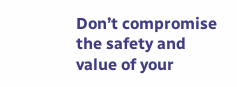Don’t compromise the safety and value of your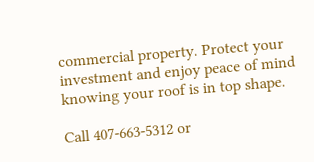commercial property. Protect your investment and enjoy peace of mind knowing your roof is in top shape.

Call 407-663-5312 or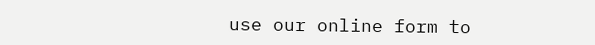use our online form to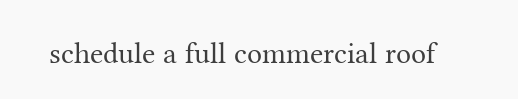schedule a full commercial roof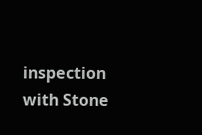inspection with Stone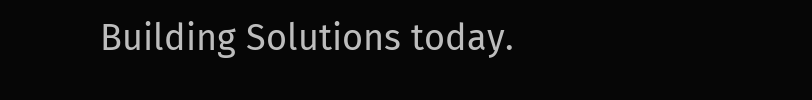Building Solutions today.